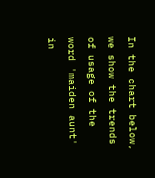In the chart below, we show the trends of usage of the word 'maiden aunt' in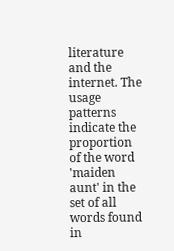literature and the internet. The usage patterns indicate the proportion of the word 'maiden aunt' in the set of all words found in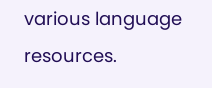various language resources.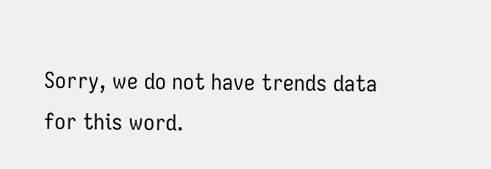Sorry, we do not have trends data for this word.